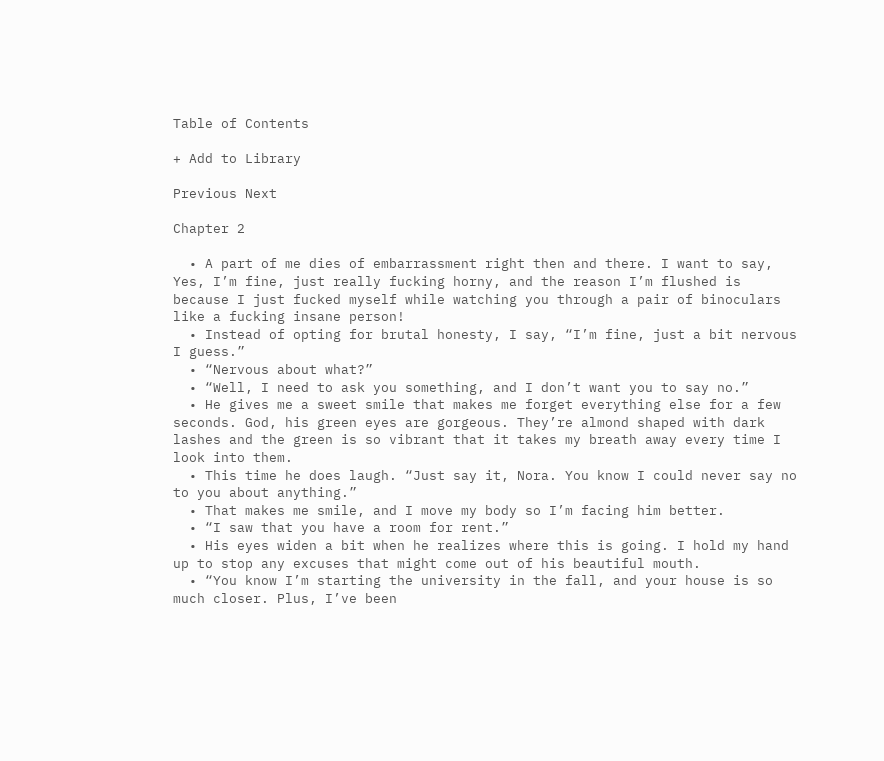Table of Contents

+ Add to Library

Previous Next

Chapter 2

  • A part of me dies of embarrassment right then and there. I want to say, Yes, I’m fine, just really fucking horny, and the reason I’m flushed is because I just fucked myself while watching you through a pair of binoculars like a fucking insane person!
  • Instead of opting for brutal honesty, I say, “I’m fine, just a bit nervous I guess.”
  • “Nervous about what?”
  • “Well, I need to ask you something, and I don’t want you to say no.”
  • He gives me a sweet smile that makes me forget everything else for a few seconds. God, his green eyes are gorgeous. They’re almond shaped with dark lashes and the green is so vibrant that it takes my breath away every time I look into them.
  • This time he does laugh. “Just say it, Nora. You know I could never say no to you about anything.”
  • That makes me smile, and I move my body so I’m facing him better.
  • “I saw that you have a room for rent.”
  • His eyes widen a bit when he realizes where this is going. I hold my hand up to stop any excuses that might come out of his beautiful mouth.
  • “You know I’m starting the university in the fall, and your house is so much closer. Plus, I’ve been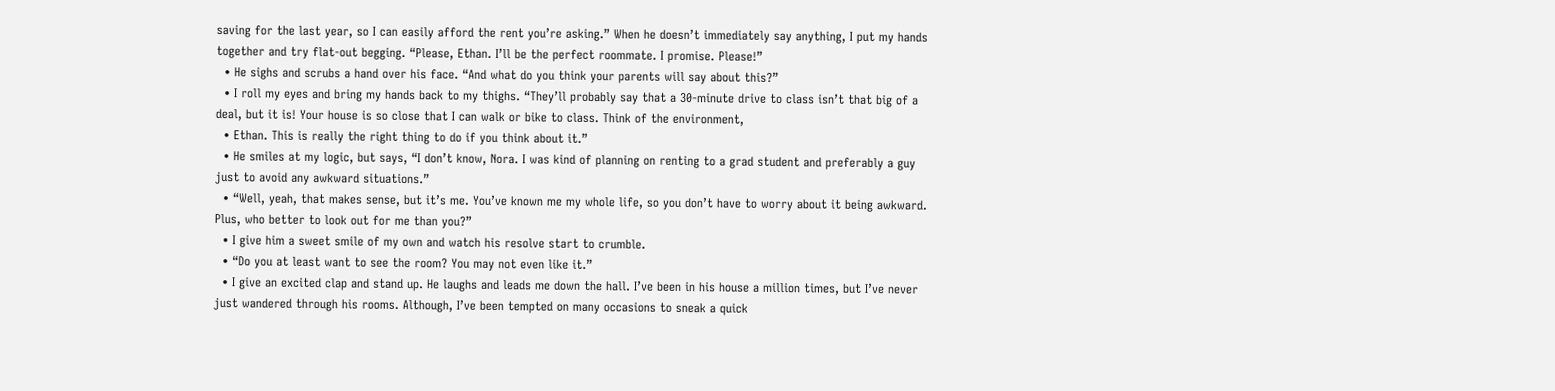saving for the last year, so I can easily afford the rent you’re asking.” When he doesn’t immediately say anything, I put my hands together and try flat-out begging. “Please, Ethan. I’ll be the perfect roommate. I promise. Please!”
  • He sighs and scrubs a hand over his face. “And what do you think your parents will say about this?”
  • I roll my eyes and bring my hands back to my thighs. “They’ll probably say that a 30-minute drive to class isn’t that big of a deal, but it is! Your house is so close that I can walk or bike to class. Think of the environment,
  • Ethan. This is really the right thing to do if you think about it.”
  • He smiles at my logic, but says, “I don’t know, Nora. I was kind of planning on renting to a grad student and preferably a guy just to avoid any awkward situations.”
  • “Well, yeah, that makes sense, but it’s me. You’ve known me my whole life, so you don’t have to worry about it being awkward. Plus, who better to look out for me than you?”
  • I give him a sweet smile of my own and watch his resolve start to crumble.
  • “Do you at least want to see the room? You may not even like it.”
  • I give an excited clap and stand up. He laughs and leads me down the hall. I’ve been in his house a million times, but I’ve never just wandered through his rooms. Although, I’ve been tempted on many occasions to sneak a quick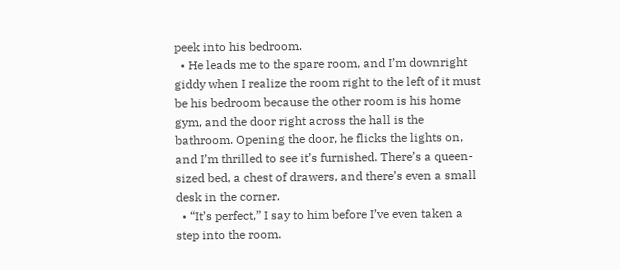peek into his bedroom.
  • He leads me to the spare room, and I’m downright giddy when I realize the room right to the left of it must be his bedroom because the other room is his home gym, and the door right across the hall is the bathroom. Opening the door, he flicks the lights on, and I’m thrilled to see it’s furnished. There’s a queen-sized bed, a chest of drawers, and there’s even a small desk in the corner.
  • “It’s perfect,” I say to him before I’ve even taken a step into the room.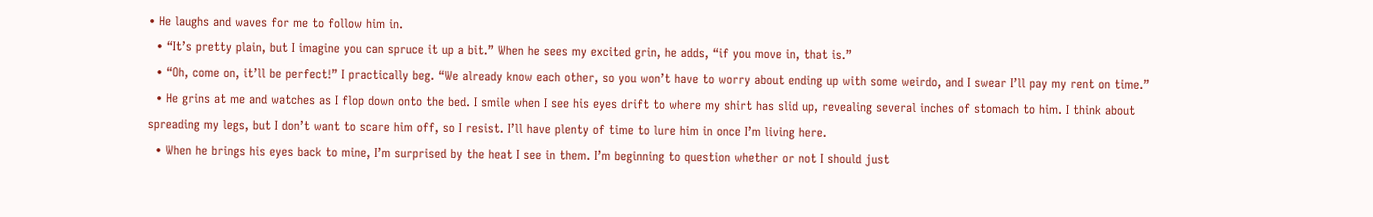• He laughs and waves for me to follow him in.
  • “It’s pretty plain, but I imagine you can spruce it up a bit.” When he sees my excited grin, he adds, “if you move in, that is.”
  • “Oh, come on, it’ll be perfect!” I practically beg. “We already know each other, so you won’t have to worry about ending up with some weirdo, and I swear I’ll pay my rent on time.”
  • He grins at me and watches as I flop down onto the bed. I smile when I see his eyes drift to where my shirt has slid up, revealing several inches of stomach to him. I think about spreading my legs, but I don’t want to scare him off, so I resist. I’ll have plenty of time to lure him in once I’m living here.
  • When he brings his eyes back to mine, I’m surprised by the heat I see in them. I’m beginning to question whether or not I should just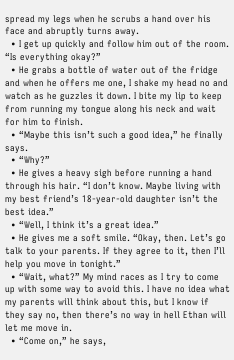spread my legs when he scrubs a hand over his face and abruptly turns away.
  • I get up quickly and follow him out of the room. “Is everything okay?”
  • He grabs a bottle of water out of the fridge and when he offers me one, I shake my head no and watch as he guzzles it down. I bite my lip to keep from running my tongue along his neck and wait for him to finish.
  • “Maybe this isn’t such a good idea,” he finally says.
  • “Why?”
  • He gives a heavy sigh before running a hand through his hair. “I don’t know. Maybe living with my best friend’s 18-year-old daughter isn’t the best idea.”
  • “Well, I think it’s a great idea.”
  • He gives me a soft smile. “Okay, then. Let’s go talk to your parents. If they agree to it, then I’ll help you move in tonight.”
  • “Wait, what?” My mind races as I try to come up with some way to avoid this. I have no idea what my parents will think about this, but I know if they say no, then there’s no way in hell Ethan will let me move in.
  • “Come on,” he says,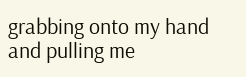grabbing onto my hand and pulling me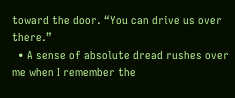toward the door. “You can drive us over there.”
  • A sense of absolute dread rushes over me when I remember the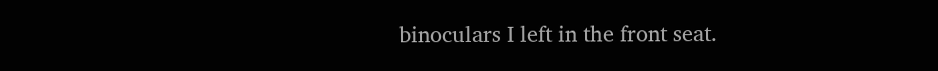binoculars I left in the front seat.